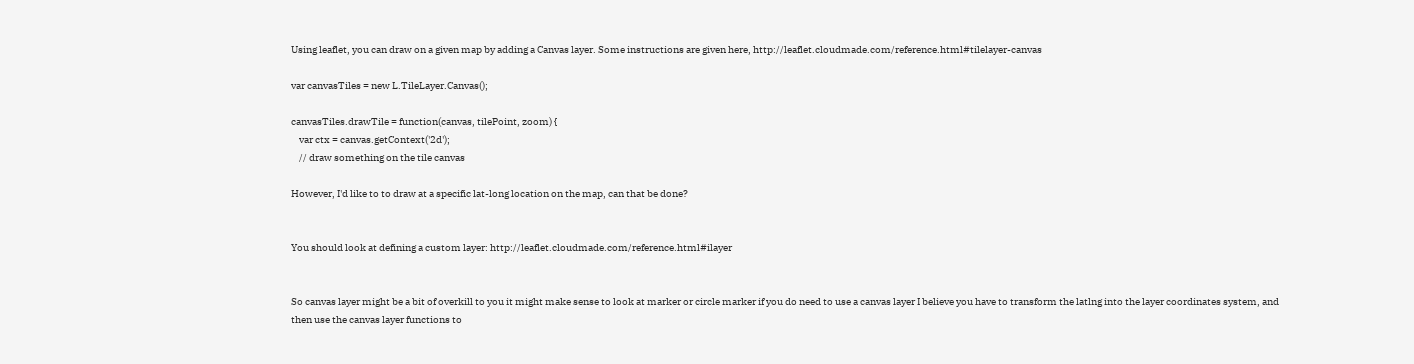Using leaflet, you can draw on a given map by adding a Canvas layer. Some instructions are given here, http://leaflet.cloudmade.com/reference.html#tilelayer-canvas

var canvasTiles = new L.TileLayer.Canvas();

canvasTiles.drawTile = function(canvas, tilePoint, zoom) {
    var ctx = canvas.getContext('2d');
    // draw something on the tile canvas

However, I'd like to to draw at a specific lat-long location on the map, can that be done?


You should look at defining a custom layer: http://leaflet.cloudmade.com/reference.html#ilayer


So canvas layer might be a bit of overkill to you it might make sense to look at marker or circle marker if you do need to use a canvas layer I believe you have to transform the latlng into the layer coordinates system, and then use the canvas layer functions to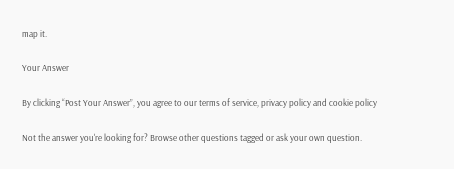map it.

Your Answer

By clicking “Post Your Answer”, you agree to our terms of service, privacy policy and cookie policy

Not the answer you're looking for? Browse other questions tagged or ask your own question.